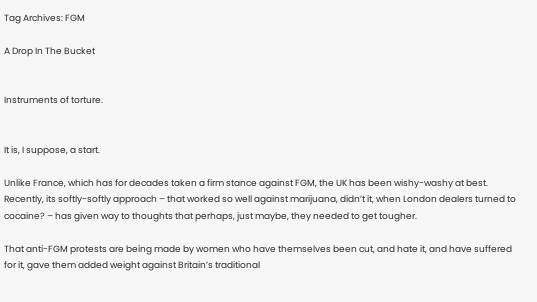Tag Archives: FGM

A Drop In The Bucket


Instruments of torture.


It is, I suppose, a start.

Unlike France, which has for decades taken a firm stance against FGM, the UK has been wishy-washy at best. Recently, its softly-softly approach – that worked so well against marijuana, didn’t it, when London dealers turned to cocaine? – has given way to thoughts that perhaps, just maybe, they needed to get tougher.

That anti-FGM protests are being made by women who have themselves been cut, and hate it, and have suffered for it, gave them added weight against Britain’s traditional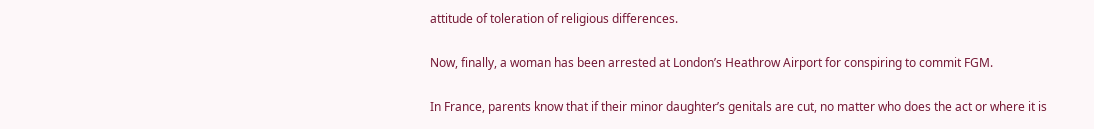attitude of toleration of religious differences.

Now, finally, a woman has been arrested at London’s Heathrow Airport for conspiring to commit FGM.

In France, parents know that if their minor daughter’s genitals are cut, no matter who does the act or where it is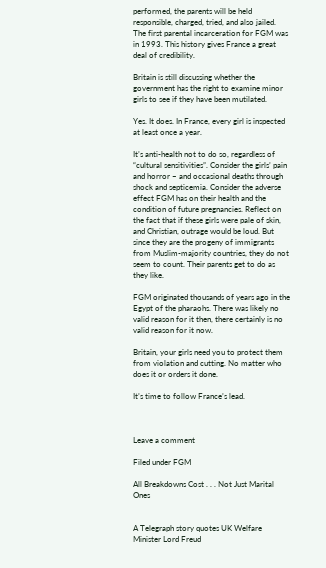performed, the parents will be held responsible, charged, tried, and also jailed. The first parental incarceration for FGM was in 1993. This history gives France a great deal of credibility.

Britain is still discussing whether the government has the right to examine minor girls to see if they have been mutilated.

Yes. It does. In France, every girl is inspected at least once a year.

It’s anti-health not to do so, regardless of “cultural sensitivities”. Consider the girls’ pain and horror – and occasional deaths through shock and septicemia. Consider the adverse effect FGM has on their health and the condition of future pregnancies. Reflect on the fact that if these girls were pale of skin, and Christian, outrage would be loud. But since they are the progeny of immigrants from Muslim-majority countries, they do not seem to count. Their parents get to do as they like.

FGM originated thousands of years ago in the Egypt of the pharaohs. There was likely no valid reason for it then, there certainly is no valid reason for it now.

Britain, your girls need you to protect them from violation and cutting. No matter who does it or orders it done.

It’s time to follow France’s lead.



Leave a comment

Filed under FGM

All Breakdowns Cost . . . Not Just Marital Ones


A Telegraph story quotes UK Welfare Minister Lord Freud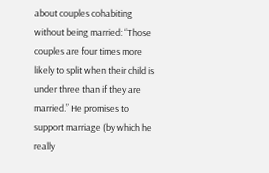about couples cohabiting without being married: “Those couples are four times more likely to split when their child is under three than if they are married.” He promises to support marriage (by which he really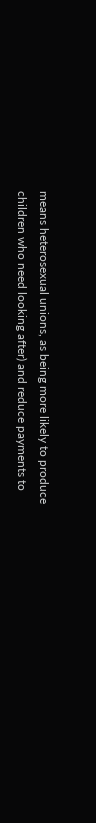means heterosexual unions, as being more likely to produce children who need looking after) and reduce payments to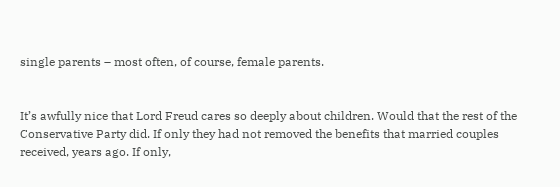single parents – most often, of course, female parents.


It’s awfully nice that Lord Freud cares so deeply about children. Would that the rest of the Conservative Party did. If only they had not removed the benefits that married couples received, years ago. If only,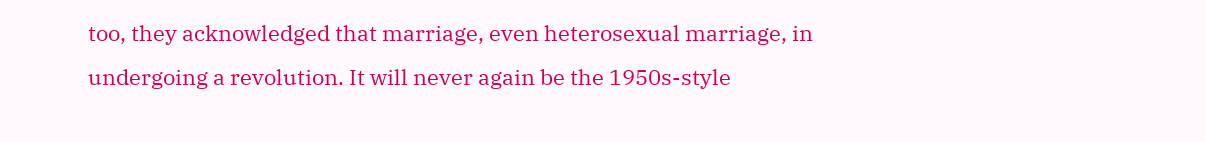too, they acknowledged that marriage, even heterosexual marriage, in undergoing a revolution. It will never again be the 1950s-style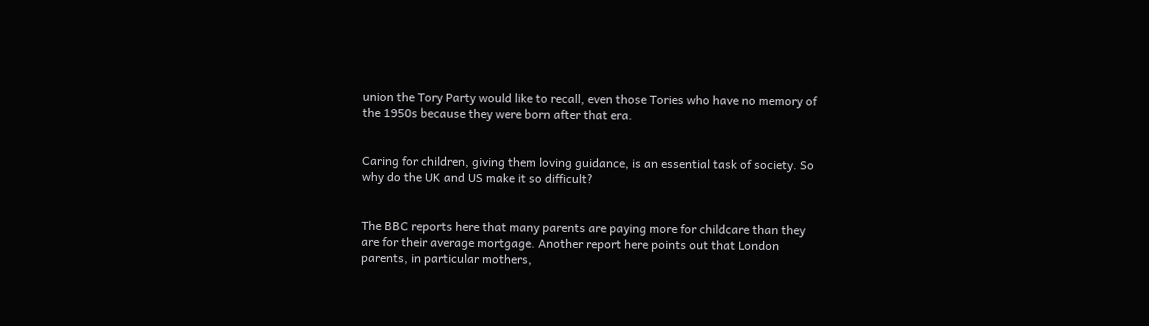union the Tory Party would like to recall, even those Tories who have no memory of the 1950s because they were born after that era.


Caring for children, giving them loving guidance, is an essential task of society. So why do the UK and US make it so difficult?


The BBC reports here that many parents are paying more for childcare than they are for their average mortgage. Another report here points out that London parents, in particular mothers,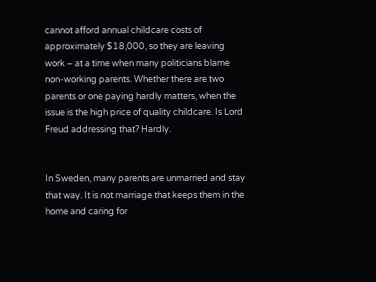cannot afford annual childcare costs of approximately $18,000, so they are leaving work – at a time when many politicians blame non-working parents. Whether there are two parents or one paying hardly matters, when the issue is the high price of quality childcare. Is Lord Freud addressing that? Hardly.


In Sweden, many parents are unmarried and stay that way. It is not marriage that keeps them in the home and caring for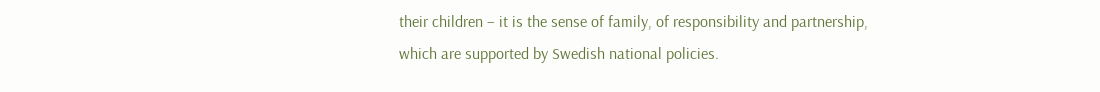their children – it is the sense of family, of responsibility and partnership, which are supported by Swedish national policies.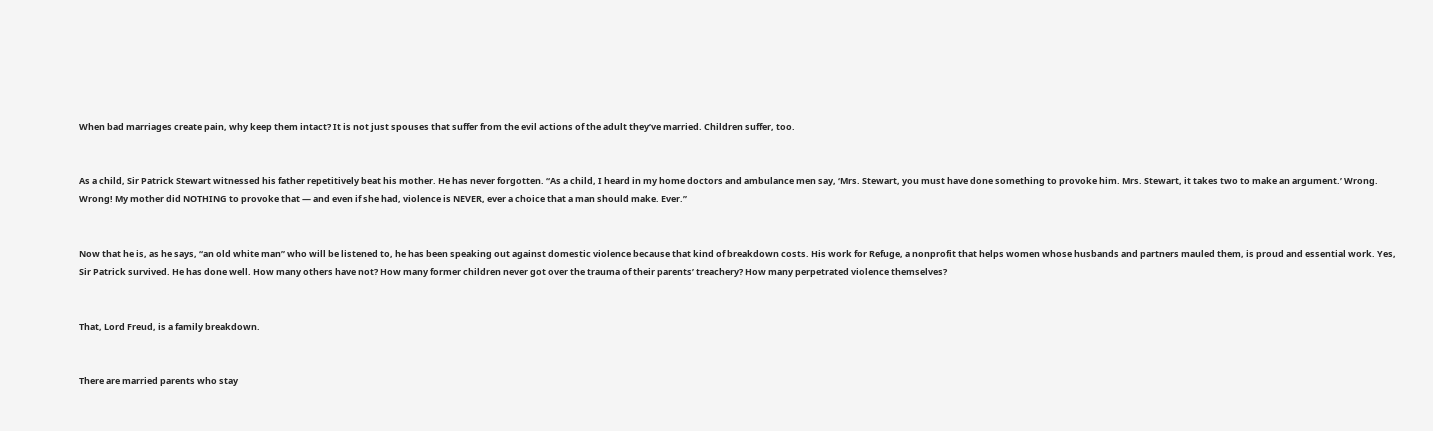When bad marriages create pain, why keep them intact? It is not just spouses that suffer from the evil actions of the adult they’ve married. Children suffer, too.


As a child, Sir Patrick Stewart witnessed his father repetitively beat his mother. He has never forgotten. “As a child, I heard in my home doctors and ambulance men say, ‘Mrs. Stewart, you must have done something to provoke him. Mrs. Stewart, it takes two to make an argument.’ Wrong. Wrong! My mother did NOTHING to provoke that — and even if she had, violence is NEVER, ever a choice that a man should make. Ever.”


Now that he is, as he says, “an old white man” who will be listened to, he has been speaking out against domestic violence because that kind of breakdown costs. His work for Refuge, a nonprofit that helps women whose husbands and partners mauled them, is proud and essential work. Yes, Sir Patrick survived. He has done well. How many others have not? How many former children never got over the trauma of their parents’ treachery? How many perpetrated violence themselves?


That, Lord Freud, is a family breakdown.


There are married parents who stay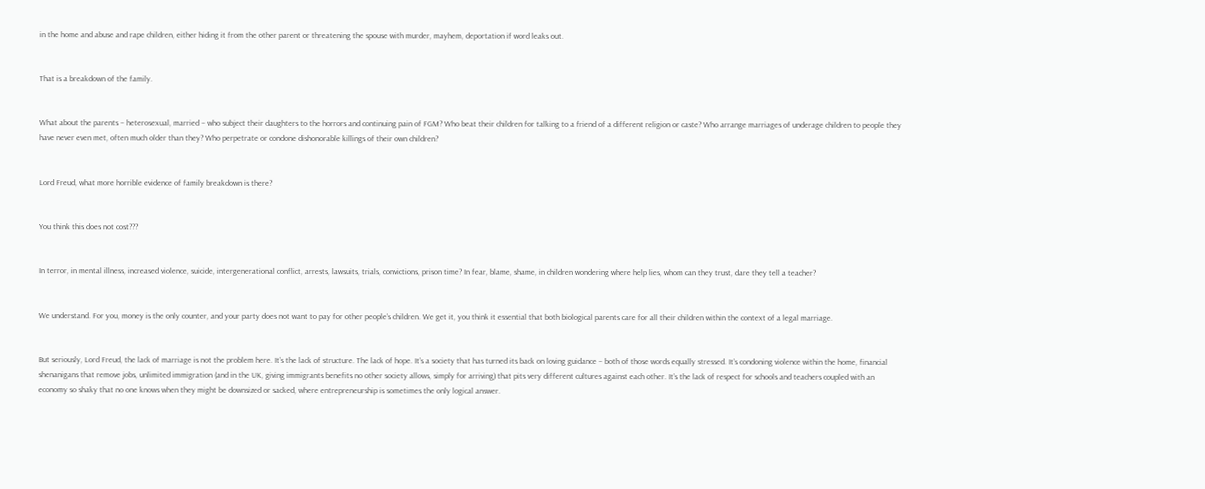in the home and abuse and rape children, either hiding it from the other parent or threatening the spouse with murder, mayhem, deportation if word leaks out.


That is a breakdown of the family.


What about the parents – heterosexual, married – who subject their daughters to the horrors and continuing pain of FGM? Who beat their children for talking to a friend of a different religion or caste? Who arrange marriages of underage children to people they have never even met, often much older than they? Who perpetrate or condone dishonorable killings of their own children?


Lord Freud, what more horrible evidence of family breakdown is there?


You think this does not cost???


In terror, in mental illness, increased violence, suicide, intergenerational conflict, arrests, lawsuits, trials, convictions, prison time? In fear, blame, shame, in children wondering where help lies, whom can they trust, dare they tell a teacher?


We understand. For you, money is the only counter, and your party does not want to pay for other people’s children. We get it, you think it essential that both biological parents care for all their children within the context of a legal marriage.


But seriously, Lord Freud, the lack of marriage is not the problem here. It’s the lack of structure. The lack of hope. It’s a society that has turned its back on loving guidance – both of those words equally stressed. It’s condoning violence within the home, financial shenanigans that remove jobs, unlimited immigration (and in the UK, giving immigrants benefits no other society allows, simply for arriving) that pits very different cultures against each other. It’s the lack of respect for schools and teachers coupled with an economy so shaky that no one knows when they might be downsized or sacked, where entrepreneurship is sometimes the only logical answer.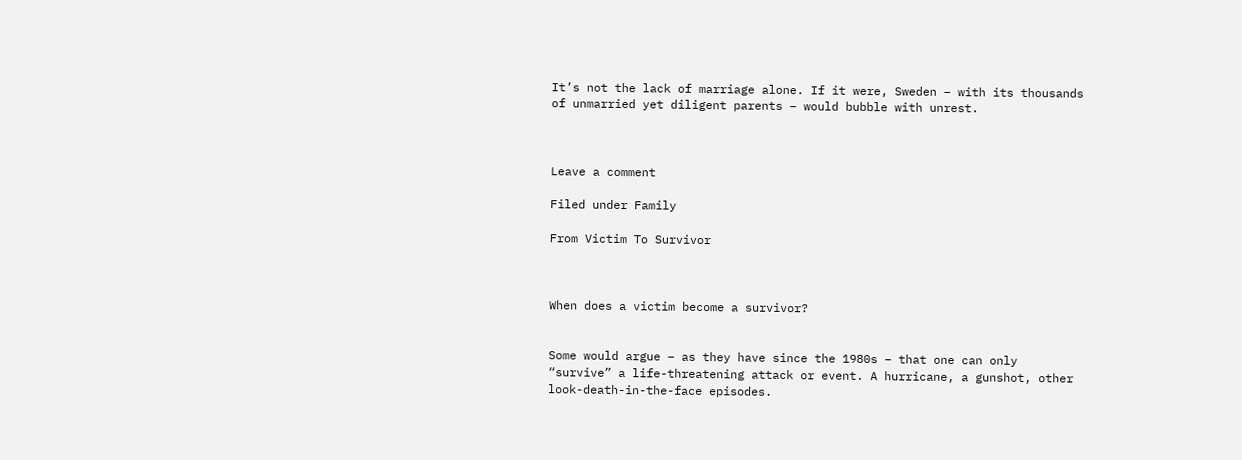It’s not the lack of marriage alone. If it were, Sweden – with its thousands of unmarried yet diligent parents – would bubble with unrest.



Leave a comment

Filed under Family

From Victim To Survivor



When does a victim become a survivor?


Some would argue – as they have since the 1980s – that one can only “survive” a life-threatening attack or event. A hurricane, a gunshot, other look-death-in-the-face episodes.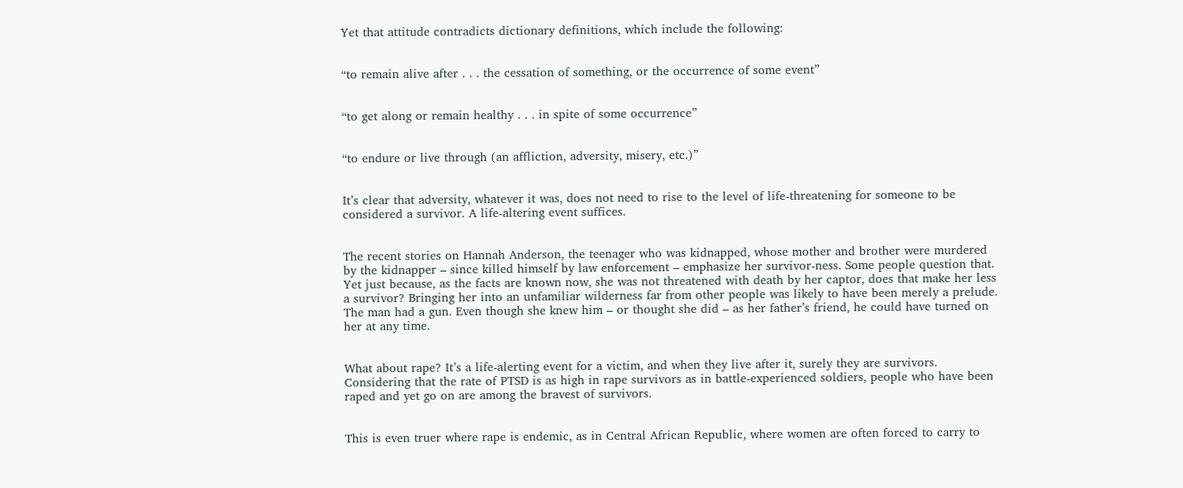Yet that attitude contradicts dictionary definitions, which include the following:


“to remain alive after . . . the cessation of something, or the occurrence of some event”


“to get along or remain healthy . . . in spite of some occurrence”


“to endure or live through (an affliction, adversity, misery, etc.)”


It’s clear that adversity, whatever it was, does not need to rise to the level of life-threatening for someone to be considered a survivor. A life-altering event suffices.


The recent stories on Hannah Anderson, the teenager who was kidnapped, whose mother and brother were murdered by the kidnapper – since killed himself by law enforcement – emphasize her survivor-ness. Some people question that. Yet just because, as the facts are known now, she was not threatened with death by her captor, does that make her less a survivor? Bringing her into an unfamiliar wilderness far from other people was likely to have been merely a prelude. The man had a gun. Even though she knew him – or thought she did – as her father’s friend, he could have turned on her at any time.


What about rape? It’s a life-alerting event for a victim, and when they live after it, surely they are survivors. Considering that the rate of PTSD is as high in rape survivors as in battle-experienced soldiers, people who have been raped and yet go on are among the bravest of survivors.


This is even truer where rape is endemic, as in Central African Republic, where women are often forced to carry to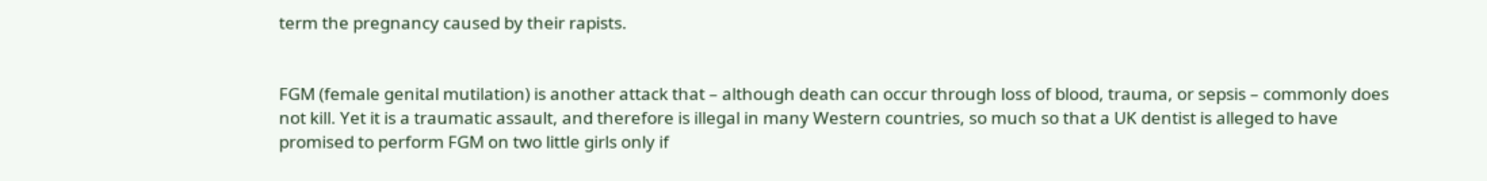term the pregnancy caused by their rapists.


FGM (female genital mutilation) is another attack that – although death can occur through loss of blood, trauma, or sepsis – commonly does not kill. Yet it is a traumatic assault, and therefore is illegal in many Western countries, so much so that a UK dentist is alleged to have promised to perform FGM on two little girls only if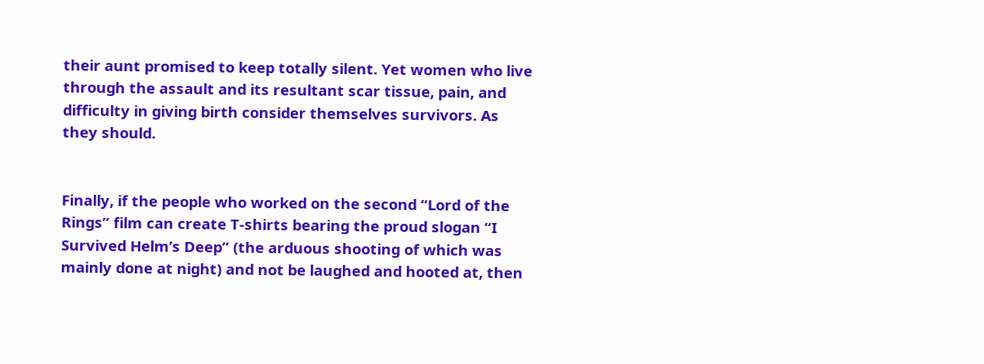their aunt promised to keep totally silent. Yet women who live through the assault and its resultant scar tissue, pain, and difficulty in giving birth consider themselves survivors. As they should.


Finally, if the people who worked on the second “Lord of the Rings” film can create T-shirts bearing the proud slogan “I Survived Helm’s Deep” (the arduous shooting of which was mainly done at night) and not be laughed and hooted at, then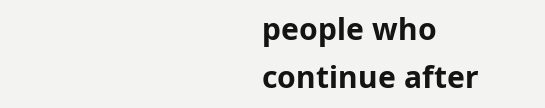people who continue after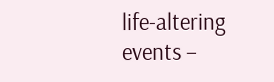life-altering events –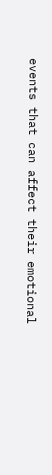events that can affect their emotional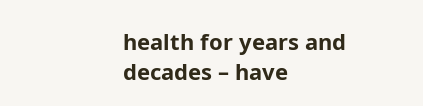health for years and decades – have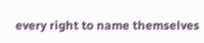every right to name themselves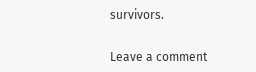survivors.


Leave a comment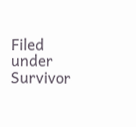Filed under Survivor